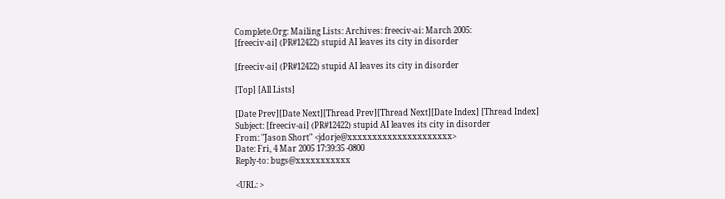Complete.Org: Mailing Lists: Archives: freeciv-ai: March 2005:
[freeciv-ai] (PR#12422) stupid AI leaves its city in disorder

[freeciv-ai] (PR#12422) stupid AI leaves its city in disorder

[Top] [All Lists]

[Date Prev][Date Next][Thread Prev][Thread Next][Date Index] [Thread Index]
Subject: [freeciv-ai] (PR#12422) stupid AI leaves its city in disorder
From: "Jason Short" <jdorje@xxxxxxxxxxxxxxxxxxxxx>
Date: Fri, 4 Mar 2005 17:39:35 -0800
Reply-to: bugs@xxxxxxxxxxx

<URL: >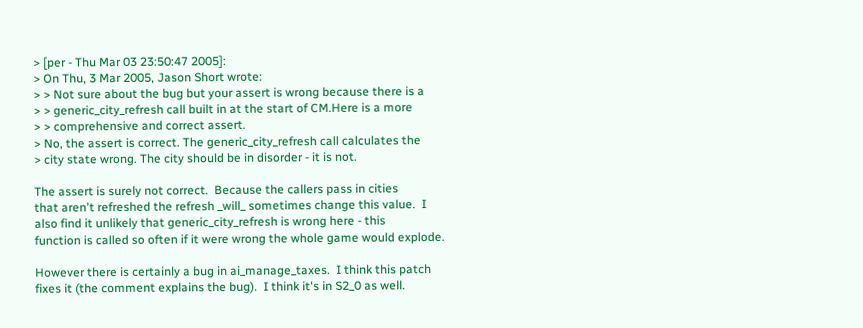> [per - Thu Mar 03 23:50:47 2005]:
> On Thu, 3 Mar 2005, Jason Short wrote:
> > Not sure about the bug but your assert is wrong because there is a
> > generic_city_refresh call built in at the start of CM.Here is a more
> > comprehensive and correct assert.
> No, the assert is correct. The generic_city_refresh call calculates the
> city state wrong. The city should be in disorder - it is not.

The assert is surely not correct.  Because the callers pass in cities
that aren't refreshed the refresh _will_ sometimes change this value.  I
also find it unlikely that generic_city_refresh is wrong here - this
function is called so often if it were wrong the whole game would explode.

However there is certainly a bug in ai_manage_taxes.  I think this patch
fixes it (the comment explains the bug).  I think it's in S2_0 as well.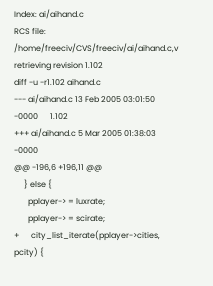Index: ai/aihand.c
RCS file: /home/freeciv/CVS/freeciv/ai/aihand.c,v
retrieving revision 1.102
diff -u -r1.102 aihand.c
--- ai/aihand.c 13 Feb 2005 03:01:50 -0000      1.102
+++ ai/aihand.c 5 Mar 2005 01:38:03 -0000
@@ -196,6 +196,11 @@
     } else {
       pplayer-> = luxrate;
       pplayer-> = scirate;
+      city_list_iterate(pplayer->cities, pcity) {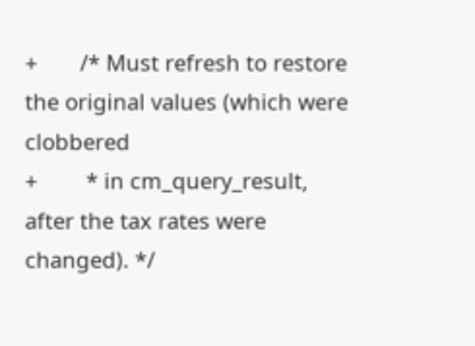+       /* Must refresh to restore the original values (which were clobbered
+        * in cm_query_result, after the tax rates were changed). */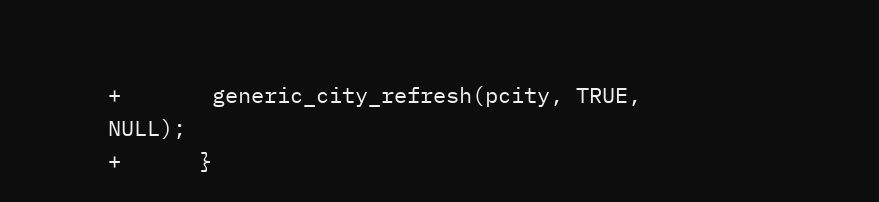+       generic_city_refresh(pcity, TRUE, NULL);
+      }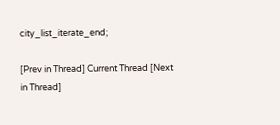city_list_iterate_end;

[Prev in Thread] Current Thread [Next in Thread]